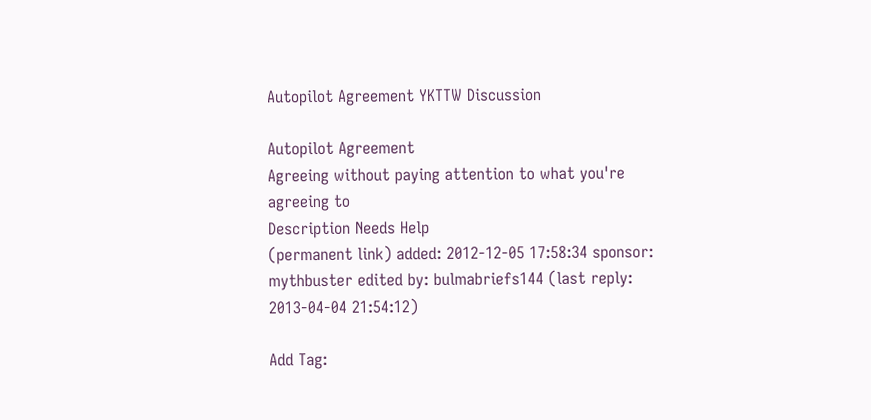Autopilot Agreement YKTTW Discussion

Autopilot Agreement
Agreeing without paying attention to what you're agreeing to
Description Needs Help
(permanent link) added: 2012-12-05 17:58:34 sponsor: mythbuster edited by: bulmabriefs144 (last reply: 2013-04-04 21:54:12)

Add Tag: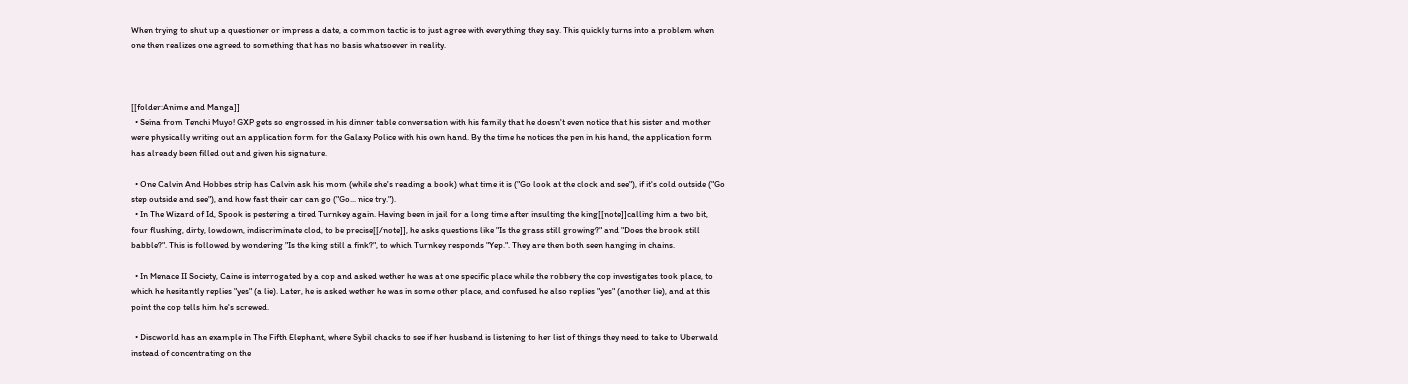When trying to shut up a questioner or impress a date, a common tactic is to just agree with everything they say. This quickly turns into a problem when one then realizes one agreed to something that has no basis whatsoever in reality.



[[folder:Anime and Manga]]
  • Seina from Tenchi Muyo! GXP gets so engrossed in his dinner table conversation with his family that he doesn't even notice that his sister and mother were physically writing out an application form for the Galaxy Police with his own hand. By the time he notices the pen in his hand, the application form has already been filled out and given his signature.

  • One Calvin And Hobbes strip has Calvin ask his mom (while she's reading a book) what time it is ("Go look at the clock and see"), if it's cold outside ("Go step outside and see"), and how fast their car can go ("Go... nice try.").
  • In The Wizard of Id, Spook is pestering a tired Turnkey again. Having been in jail for a long time after insulting the king[[note]]calling him a two bit, four flushing, dirty, lowdown, indiscriminate clod, to be precise[[/note]], he asks questions like "Is the grass still growing?" and "Does the brook still babble?". This is followed by wondering "Is the king still a fink?", to which Turnkey responds "Yep.". They are then both seen hanging in chains.

  • In Menace II Society, Caine is interrogated by a cop and asked wether he was at one specific place while the robbery the cop investigates took place, to which he hesitantly replies "yes" (a lie). Later, he is asked wether he was in some other place, and confused he also replies "yes" (another lie), and at this point the cop tells him he's screwed.

  • Discworld has an example in The Fifth Elephant, where Sybil chacks to see if her husband is listening to her list of things they need to take to Uberwald instead of concentrating on the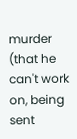murder (that he can't work on, being sent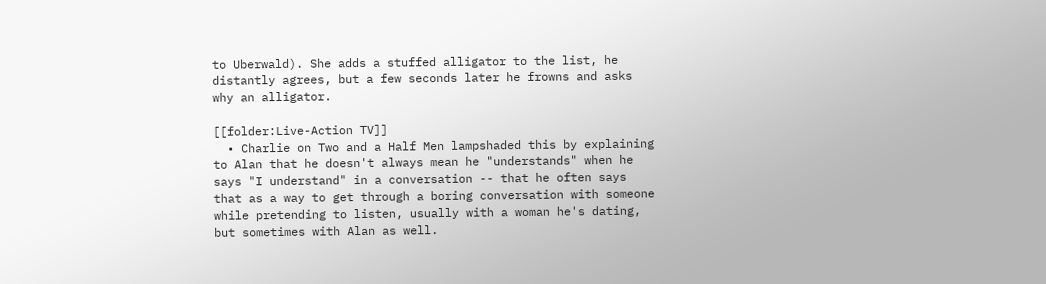to Uberwald). She adds a stuffed alligator to the list, he distantly agrees, but a few seconds later he frowns and asks why an alligator.

[[folder:Live-Action TV]]
  • Charlie on Two and a Half Men lampshaded this by explaining to Alan that he doesn't always mean he "understands" when he says "I understand" in a conversation -- that he often says that as a way to get through a boring conversation with someone while pretending to listen, usually with a woman he's dating, but sometimes with Alan as well.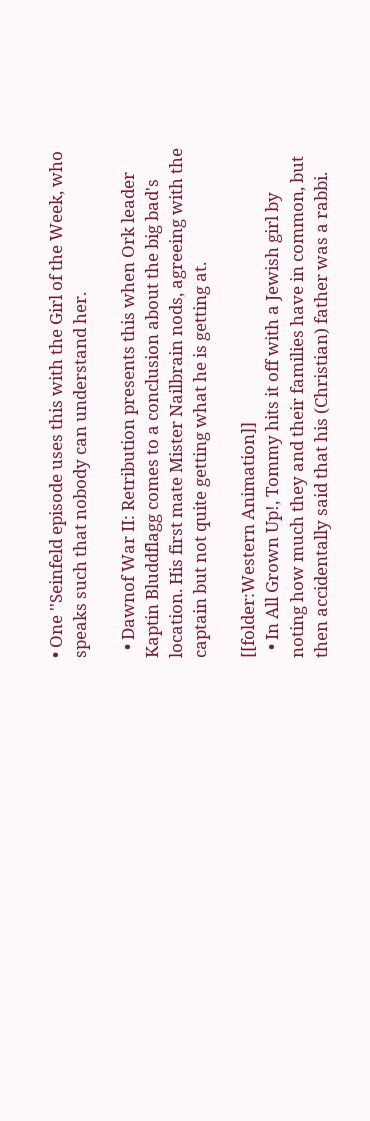• One ''Seinfeld episode uses this with the Girl of the Week, who speaks such that nobody can understand her.

  • Dawnof War II: Retribution presents this when Ork leader Kaptin Bluddflagg comes to a conclusion about the big bad's location. His first mate Mister Nailbrain nods, agreeing with the captain but not quite getting what he is getting at.

[[folder:Western Animation]]
  • In All Grown Up!, Tommy hits it off with a Jewish girl by noting how much they and their families have in common, but then accidentally said that his (Christian) father was a rabbi.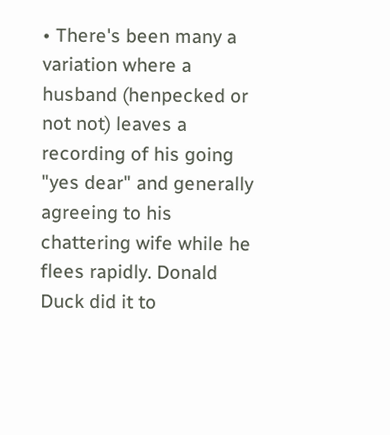• There's been many a variation where a husband (henpecked or not not) leaves a recording of his going "yes dear" and generally agreeing to his chattering wife while he flees rapidly. Donald Duck did it to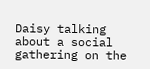Daisy talking about a social gathering on the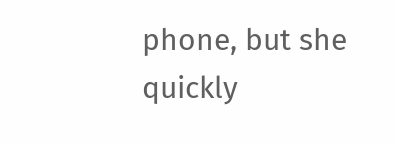phone, but she quickly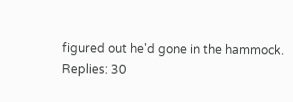figured out he'd gone in the hammock.
Replies: 30